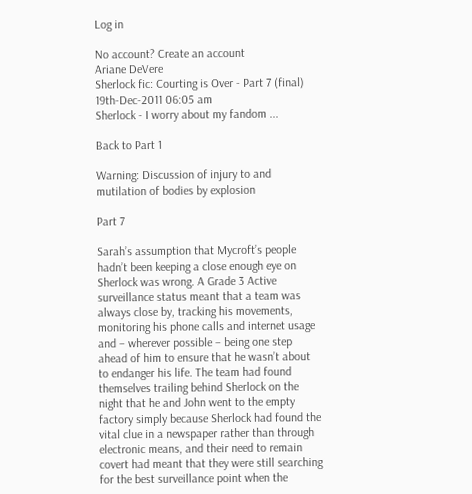Log in

No account? Create an account
Ariane DeVere
Sherlock fic: Courting is Over - Part 7 (final)
19th-Dec-2011 06:05 am
Sherlock - I worry about my fandom ...

Back to Part 1

Warning: Discussion of injury to and mutilation of bodies by explosion

Part 7

Sarah’s assumption that Mycroft’s people hadn’t been keeping a close enough eye on Sherlock was wrong. A Grade 3 Active surveillance status meant that a team was always close by, tracking his movements, monitoring his phone calls and internet usage and – wherever possible – being one step ahead of him to ensure that he wasn’t about to endanger his life. The team had found themselves trailing behind Sherlock on the night that he and John went to the empty factory simply because Sherlock had found the vital clue in a newspaper rather than through electronic means, and their need to remain covert had meant that they were still searching for the best surveillance point when the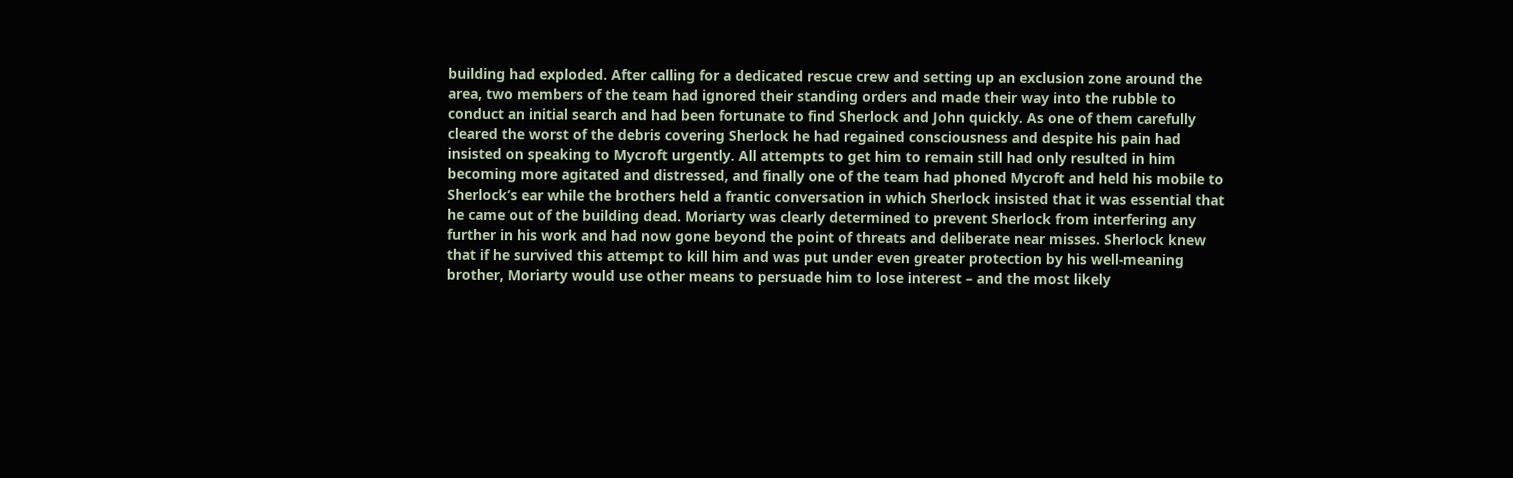building had exploded. After calling for a dedicated rescue crew and setting up an exclusion zone around the area, two members of the team had ignored their standing orders and made their way into the rubble to conduct an initial search and had been fortunate to find Sherlock and John quickly. As one of them carefully cleared the worst of the debris covering Sherlock he had regained consciousness and despite his pain had insisted on speaking to Mycroft urgently. All attempts to get him to remain still had only resulted in him becoming more agitated and distressed, and finally one of the team had phoned Mycroft and held his mobile to Sherlock’s ear while the brothers held a frantic conversation in which Sherlock insisted that it was essential that he came out of the building dead. Moriarty was clearly determined to prevent Sherlock from interfering any further in his work and had now gone beyond the point of threats and deliberate near misses. Sherlock knew that if he survived this attempt to kill him and was put under even greater protection by his well-meaning brother, Moriarty would use other means to persuade him to lose interest – and the most likely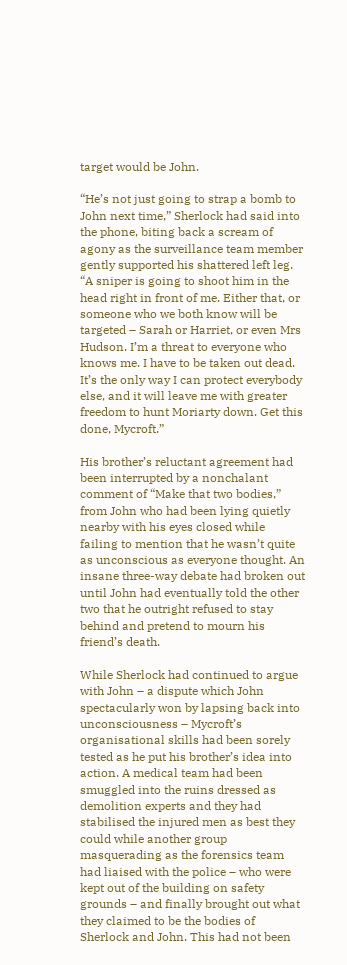target would be John.

“He’s not just going to strap a bomb to John next time,” Sherlock had said into the phone, biting back a scream of agony as the surveillance team member gently supported his shattered left leg. “A sniper is going to shoot him in the head right in front of me. Either that, or someone who we both know will be targeted – Sarah or Harriet, or even Mrs Hudson. I’m a threat to everyone who knows me. I have to be taken out dead. It’s the only way I can protect everybody else, and it will leave me with greater freedom to hunt Moriarty down. Get this done, Mycroft.”

His brother’s reluctant agreement had been interrupted by a nonchalant comment of “Make that two bodies,” from John who had been lying quietly nearby with his eyes closed while failing to mention that he wasn’t quite as unconscious as everyone thought. An insane three-way debate had broken out until John had eventually told the other two that he outright refused to stay behind and pretend to mourn his friend’s death.

While Sherlock had continued to argue with John – a dispute which John spectacularly won by lapsing back into unconsciousness – Mycroft’s organisational skills had been sorely tested as he put his brother’s idea into action. A medical team had been smuggled into the ruins dressed as demolition experts and they had stabilised the injured men as best they could while another group masquerading as the forensics team had liaised with the police – who were kept out of the building on safety grounds – and finally brought out what they claimed to be the bodies of Sherlock and John. This had not been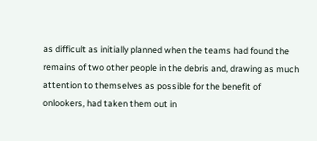as difficult as initially planned when the teams had found the remains of two other people in the debris and, drawing as much attention to themselves as possible for the benefit of onlookers, had taken them out in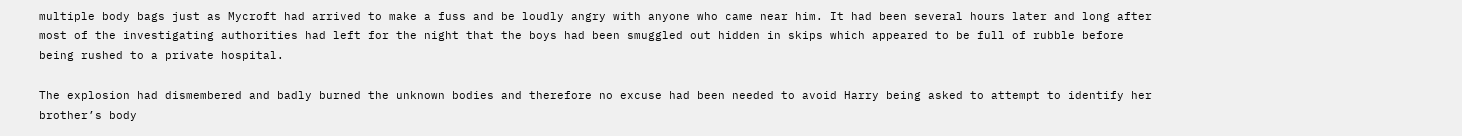multiple body bags just as Mycroft had arrived to make a fuss and be loudly angry with anyone who came near him. It had been several hours later and long after most of the investigating authorities had left for the night that the boys had been smuggled out hidden in skips which appeared to be full of rubble before being rushed to a private hospital.

The explosion had dismembered and badly burned the unknown bodies and therefore no excuse had been needed to avoid Harry being asked to attempt to identify her brother’s body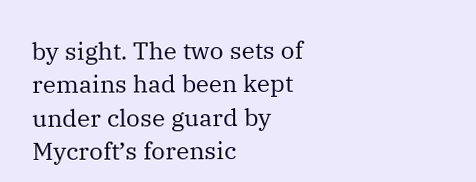by sight. The two sets of remains had been kept under close guard by Mycroft’s forensic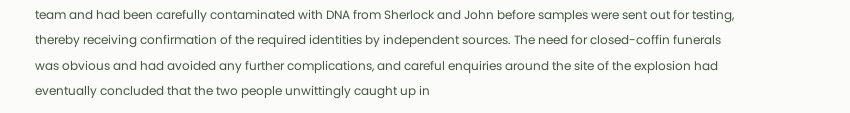team and had been carefully contaminated with DNA from Sherlock and John before samples were sent out for testing, thereby receiving confirmation of the required identities by independent sources. The need for closed-coffin funerals was obvious and had avoided any further complications, and careful enquiries around the site of the explosion had eventually concluded that the two people unwittingly caught up in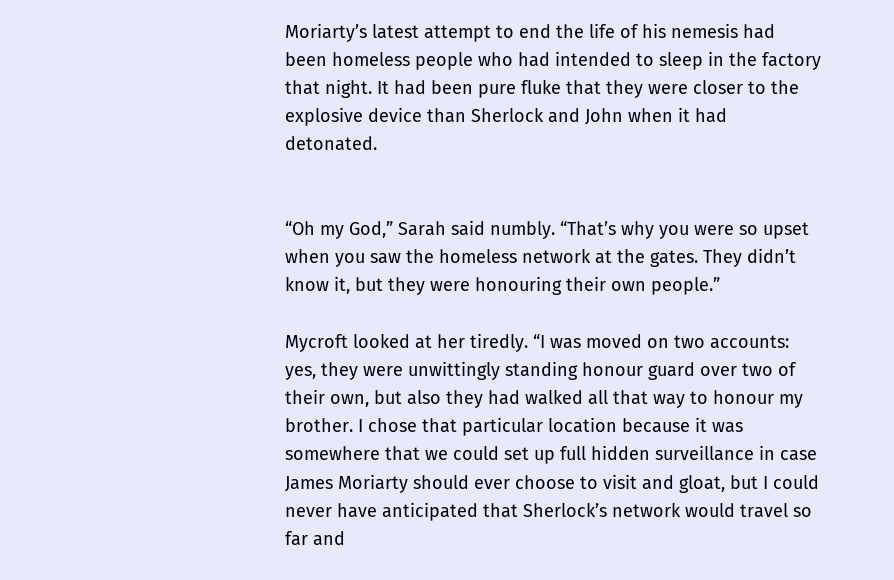Moriarty’s latest attempt to end the life of his nemesis had been homeless people who had intended to sleep in the factory that night. It had been pure fluke that they were closer to the explosive device than Sherlock and John when it had detonated.


“Oh my God,” Sarah said numbly. “That’s why you were so upset when you saw the homeless network at the gates. They didn’t know it, but they were honouring their own people.”

Mycroft looked at her tiredly. “I was moved on two accounts: yes, they were unwittingly standing honour guard over two of their own, but also they had walked all that way to honour my brother. I chose that particular location because it was somewhere that we could set up full hidden surveillance in case James Moriarty should ever choose to visit and gloat, but I could never have anticipated that Sherlock’s network would travel so far and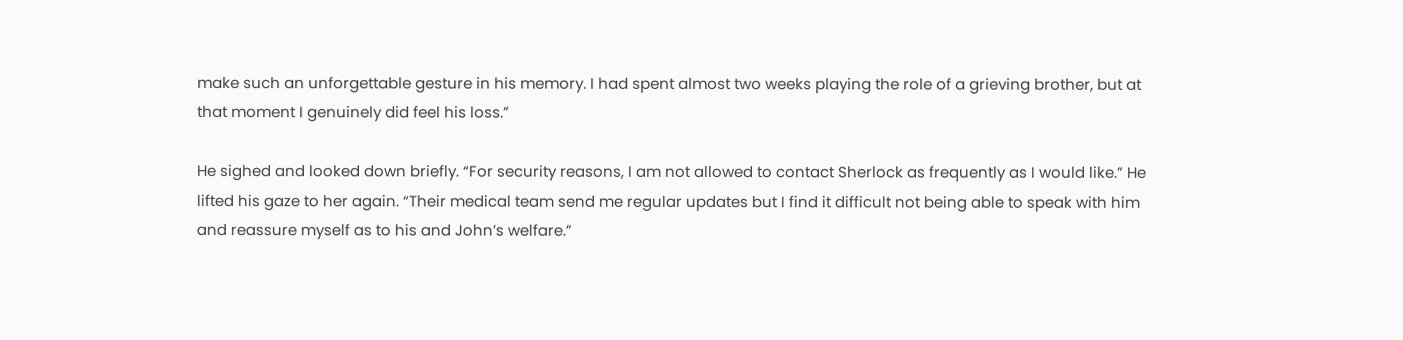make such an unforgettable gesture in his memory. I had spent almost two weeks playing the role of a grieving brother, but at that moment I genuinely did feel his loss.”

He sighed and looked down briefly. “For security reasons, I am not allowed to contact Sherlock as frequently as I would like.” He lifted his gaze to her again. “Their medical team send me regular updates but I find it difficult not being able to speak with him and reassure myself as to his and John’s welfare.”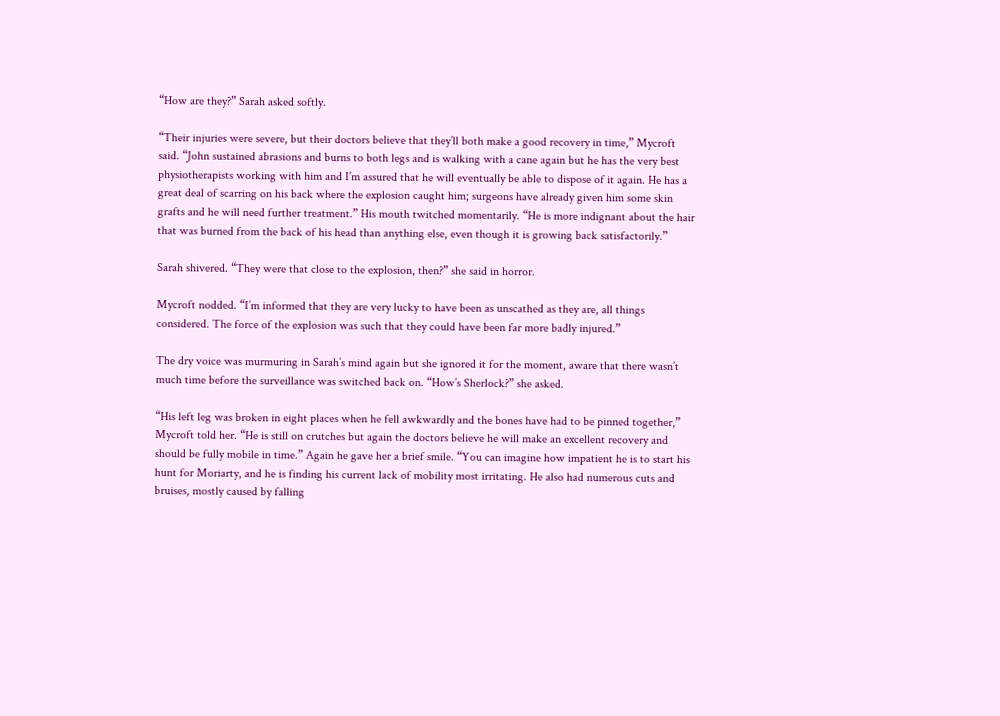“How are they?” Sarah asked softly.

“Their injuries were severe, but their doctors believe that they’ll both make a good recovery in time,” Mycroft said. “John sustained abrasions and burns to both legs and is walking with a cane again but he has the very best physiotherapists working with him and I’m assured that he will eventually be able to dispose of it again. He has a great deal of scarring on his back where the explosion caught him; surgeons have already given him some skin grafts and he will need further treatment.” His mouth twitched momentarily. “He is more indignant about the hair that was burned from the back of his head than anything else, even though it is growing back satisfactorily.”

Sarah shivered. “They were that close to the explosion, then?” she said in horror.

Mycroft nodded. “I’m informed that they are very lucky to have been as unscathed as they are, all things considered. The force of the explosion was such that they could have been far more badly injured.”

The dry voice was murmuring in Sarah’s mind again but she ignored it for the moment, aware that there wasn’t much time before the surveillance was switched back on. “How’s Sherlock?” she asked.

“His left leg was broken in eight places when he fell awkwardly and the bones have had to be pinned together,” Mycroft told her. “He is still on crutches but again the doctors believe he will make an excellent recovery and should be fully mobile in time.” Again he gave her a brief smile. “You can imagine how impatient he is to start his hunt for Moriarty, and he is finding his current lack of mobility most irritating. He also had numerous cuts and bruises, mostly caused by falling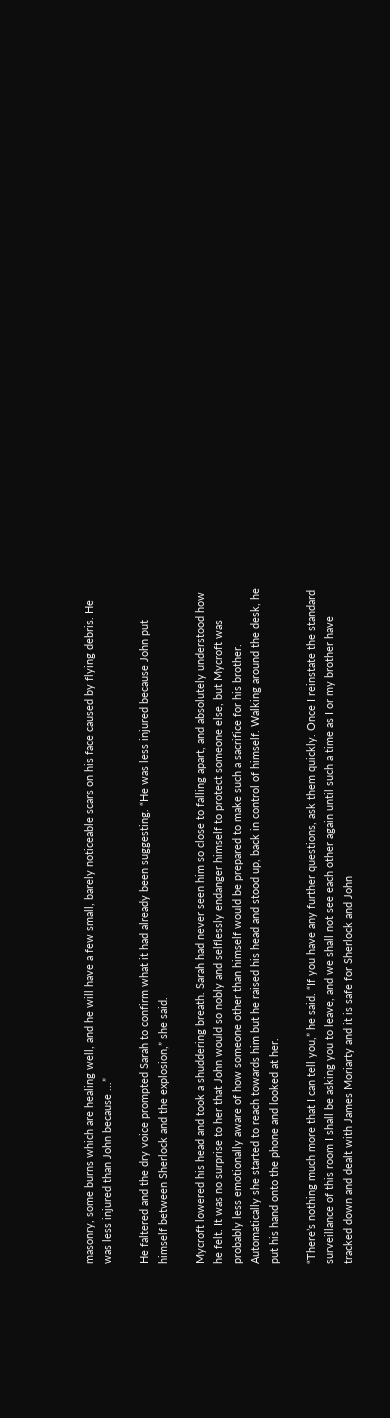masonry, some burns which are healing well, and he will have a few small, barely noticeable scars on his face caused by flying debris. He was less injured than John because ...”

He faltered and the dry voice prompted Sarah to confirm what it had already been suggesting. “He was less injured because John put himself between Sherlock and the explosion,” she said.

Mycroft lowered his head and took a shuddering breath. Sarah had never seen him so close to falling apart, and absolutely understood how he felt. It was no surprise to her that John would so nobly and selflessly endanger himself to protect someone else, but Mycroft was probably less emotionally aware of how someone other than himself would be prepared to make such a sacrifice for his brother. Automatically she started to reach towards him but he raised his head and stood up, back in control of himself. Walking around the desk, he put his hand onto the phone and looked at her.

“There’s nothing much more that I can tell you,” he said. “If you have any further questions, ask them quickly. Once I reinstate the standard surveillance of this room I shall be asking you to leave, and we shall not see each other again until such a time as I or my brother have tracked down and dealt with James Moriarty and it is safe for Sherlock and John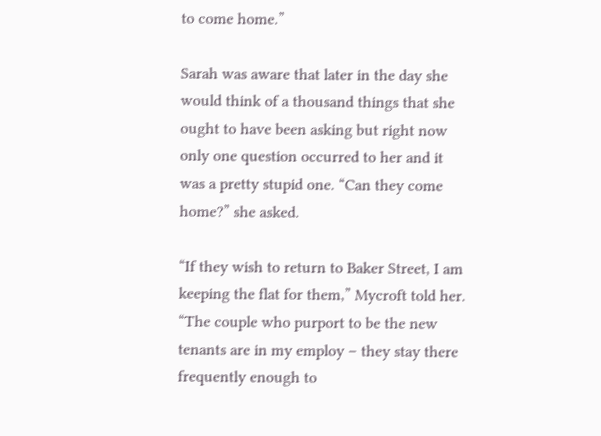to come home.”

Sarah was aware that later in the day she would think of a thousand things that she ought to have been asking but right now only one question occurred to her and it was a pretty stupid one. “Can they come home?” she asked.

“If they wish to return to Baker Street, I am keeping the flat for them,” Mycroft told her. “The couple who purport to be the new tenants are in my employ – they stay there frequently enough to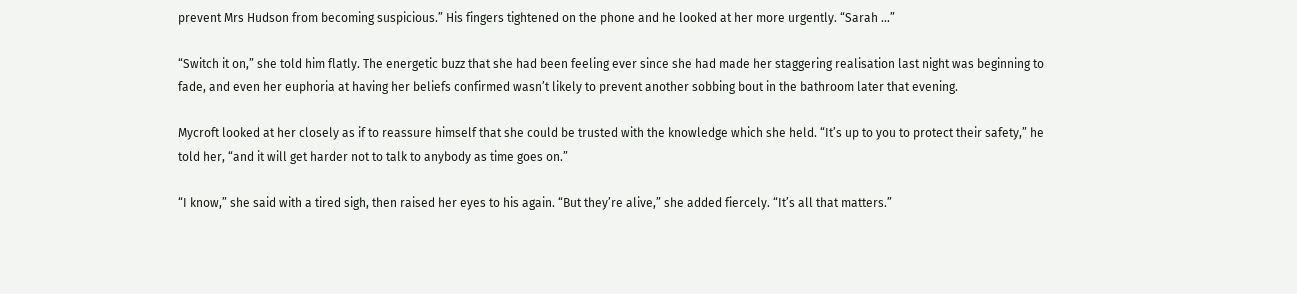prevent Mrs Hudson from becoming suspicious.” His fingers tightened on the phone and he looked at her more urgently. “Sarah ...”

“Switch it on,” she told him flatly. The energetic buzz that she had been feeling ever since she had made her staggering realisation last night was beginning to fade, and even her euphoria at having her beliefs confirmed wasn’t likely to prevent another sobbing bout in the bathroom later that evening.

Mycroft looked at her closely as if to reassure himself that she could be trusted with the knowledge which she held. “It’s up to you to protect their safety,” he told her, “and it will get harder not to talk to anybody as time goes on.”

“I know,” she said with a tired sigh, then raised her eyes to his again. “But they’re alive,” she added fiercely. “It’s all that matters.”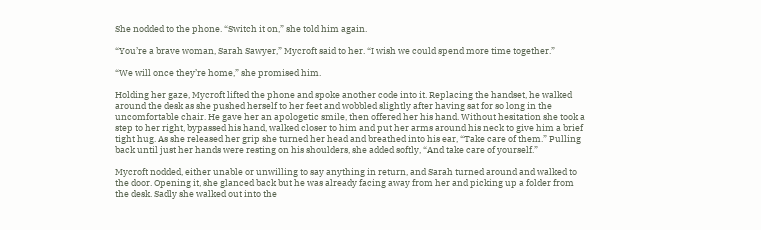She nodded to the phone. “Switch it on,” she told him again.

“You’re a brave woman, Sarah Sawyer,” Mycroft said to her. “I wish we could spend more time together.”

“We will once they’re home,” she promised him.

Holding her gaze, Mycroft lifted the phone and spoke another code into it. Replacing the handset, he walked around the desk as she pushed herself to her feet and wobbled slightly after having sat for so long in the uncomfortable chair. He gave her an apologetic smile, then offered her his hand. Without hesitation she took a step to her right, bypassed his hand, walked closer to him and put her arms around his neck to give him a brief tight hug. As she released her grip she turned her head and breathed into his ear, “Take care of them.” Pulling back until just her hands were resting on his shoulders, she added softly, “And take care of yourself.”

Mycroft nodded, either unable or unwilling to say anything in return, and Sarah turned around and walked to the door. Opening it, she glanced back but he was already facing away from her and picking up a folder from the desk. Sadly she walked out into the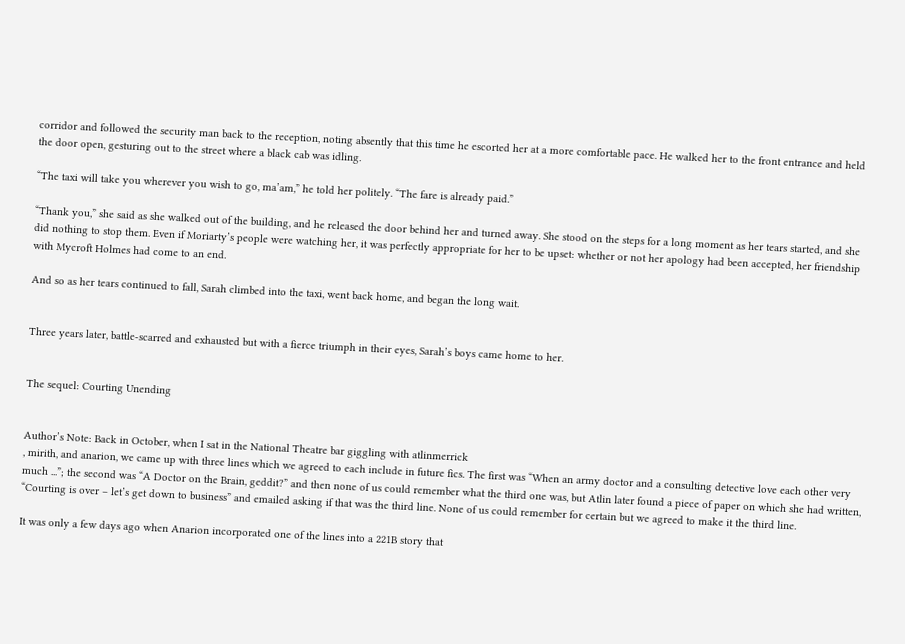corridor and followed the security man back to the reception, noting absently that this time he escorted her at a more comfortable pace. He walked her to the front entrance and held the door open, gesturing out to the street where a black cab was idling.

“The taxi will take you wherever you wish to go, ma’am,” he told her politely. “The fare is already paid.”

“Thank you,” she said as she walked out of the building, and he released the door behind her and turned away. She stood on the steps for a long moment as her tears started, and she did nothing to stop them. Even if Moriarty’s people were watching her, it was perfectly appropriate for her to be upset: whether or not her apology had been accepted, her friendship with Mycroft Holmes had come to an end.

And so as her tears continued to fall, Sarah climbed into the taxi, went back home, and began the long wait.


Three years later, battle-scarred and exhausted but with a fierce triumph in their eyes, Sarah’s boys came home to her.


The sequel: Courting Unending


Author’s Note: Back in October, when I sat in the National Theatre bar giggling with atlinmerrick
, mirith, and anarion, we came up with three lines which we agreed to each include in future fics. The first was “When an army doctor and a consulting detective love each other very much ...”; the second was “A Doctor on the Brain, geddit?” and then none of us could remember what the third one was, but Atlin later found a piece of paper on which she had written, “Courting is over – let’s get down to business” and emailed asking if that was the third line. None of us could remember for certain but we agreed to make it the third line.

It was only a few days ago when Anarion incorporated one of the lines into a 221B story that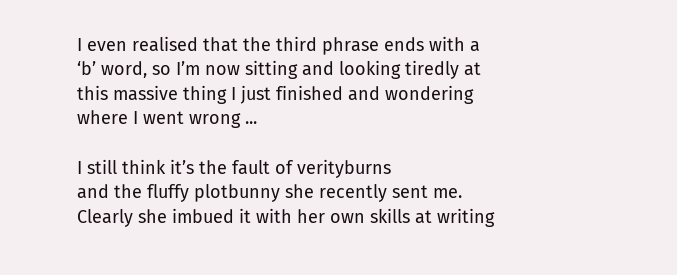I even realised that the third phrase ends with a ‘b’ word, so I’m now sitting and looking tiredly at this massive thing I just finished and wondering where I went wrong ...

I still think it’s the fault of verityburns
and the fluffy plotbunny she recently sent me. Clearly she imbued it with her own skills at writing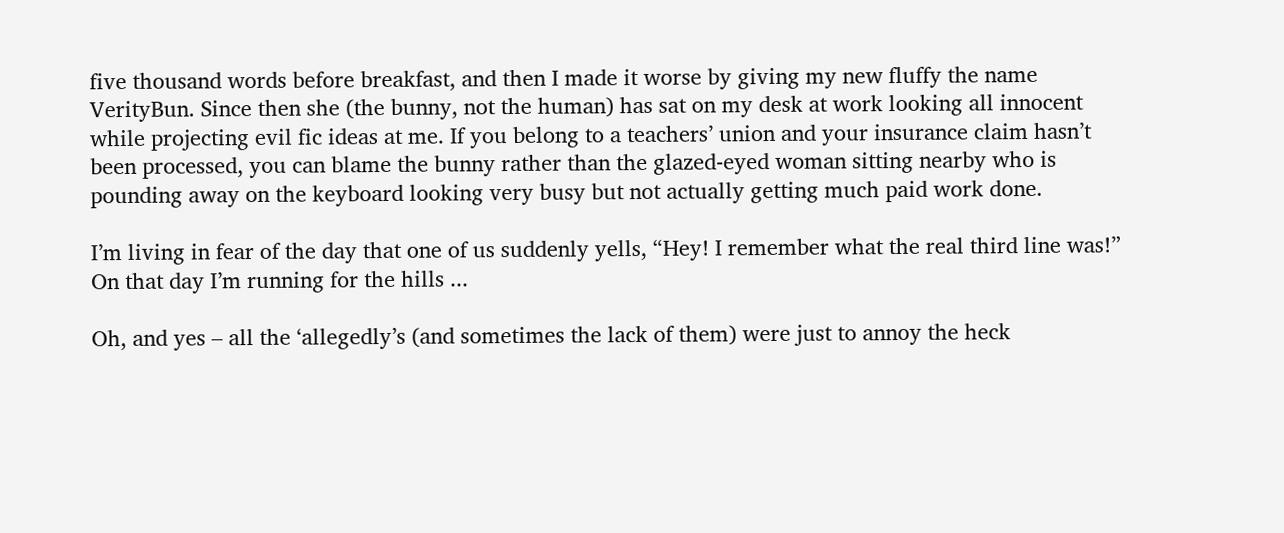five thousand words before breakfast, and then I made it worse by giving my new fluffy the name VerityBun. Since then she (the bunny, not the human) has sat on my desk at work looking all innocent while projecting evil fic ideas at me. If you belong to a teachers’ union and your insurance claim hasn’t been processed, you can blame the bunny rather than the glazed-eyed woman sitting nearby who is pounding away on the keyboard looking very busy but not actually getting much paid work done.

I’m living in fear of the day that one of us suddenly yells, “Hey! I remember what the real third line was!” On that day I’m running for the hills ...

Oh, and yes – all the ‘allegedly’s (and sometimes the lack of them) were just to annoy the heck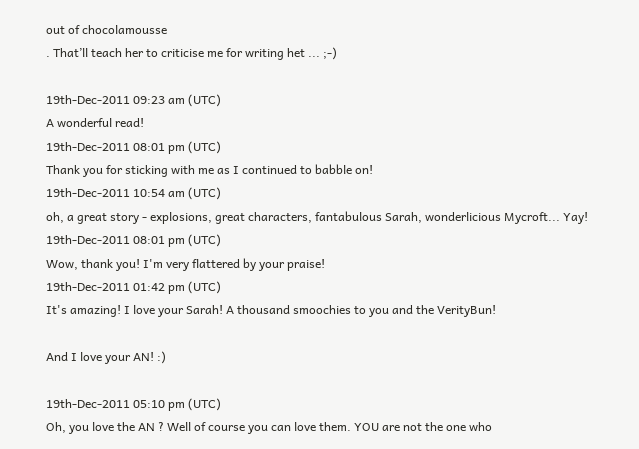out of chocolamousse
. That’ll teach her to criticise me for writing het ... ;-)

19th-Dec-2011 09:23 am (UTC)
A wonderful read!
19th-Dec-2011 08:01 pm (UTC)
Thank you for sticking with me as I continued to babble on!
19th-Dec-2011 10:54 am (UTC)
oh, a great story - explosions, great characters, fantabulous Sarah, wonderlicious Mycroft... Yay!
19th-Dec-2011 08:01 pm (UTC)
Wow, thank you! I'm very flattered by your praise!
19th-Dec-2011 01:42 pm (UTC)
It's amazing! I love your Sarah! A thousand smoochies to you and the VerityBun!

And I love your AN! :)

19th-Dec-2011 05:10 pm (UTC)
Oh, you love the AN ? Well of course you can love them. YOU are not the one who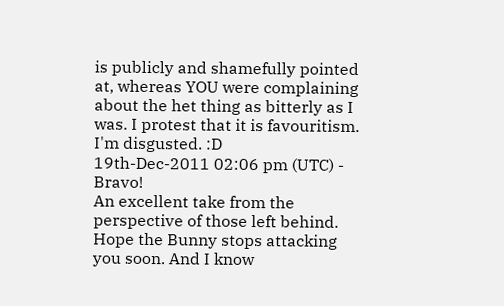is publicly and shamefully pointed at, whereas YOU were complaining about the het thing as bitterly as I was. I protest that it is favouritism. I'm disgusted. :D
19th-Dec-2011 02:06 pm (UTC) - Bravo!
An excellent take from the perspective of those left behind. Hope the Bunny stops attacking you soon. And I know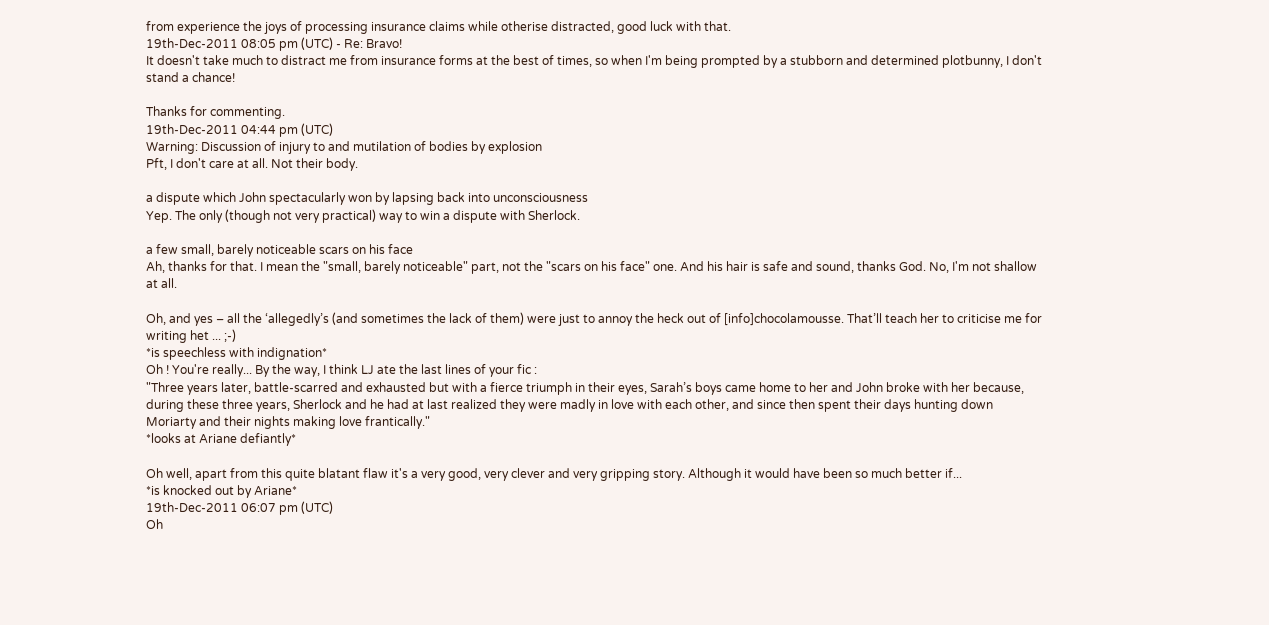from experience the joys of processing insurance claims while otherise distracted, good luck with that.
19th-Dec-2011 08:05 pm (UTC) - Re: Bravo!
It doesn't take much to distract me from insurance forms at the best of times, so when I'm being prompted by a stubborn and determined plotbunny, I don't stand a chance!

Thanks for commenting.
19th-Dec-2011 04:44 pm (UTC)
Warning: Discussion of injury to and mutilation of bodies by explosion
Pft, I don't care at all. Not their body.

a dispute which John spectacularly won by lapsing back into unconsciousness
Yep. The only (though not very practical) way to win a dispute with Sherlock.

a few small, barely noticeable scars on his face
Ah, thanks for that. I mean the "small, barely noticeable" part, not the "scars on his face" one. And his hair is safe and sound, thanks God. No, I'm not shallow at all.

Oh, and yes – all the ‘allegedly’s (and sometimes the lack of them) were just to annoy the heck out of [info]chocolamousse. That’ll teach her to criticise me for writing het ... ;-)
*is speechless with indignation*
Oh ! You're really... By the way, I think LJ ate the last lines of your fic :
"Three years later, battle-scarred and exhausted but with a fierce triumph in their eyes, Sarah’s boys came home to her and John broke with her because, during these three years, Sherlock and he had at last realized they were madly in love with each other, and since then spent their days hunting down Moriarty and their nights making love frantically."
*looks at Ariane defiantly*

Oh well, apart from this quite blatant flaw it's a very good, very clever and very gripping story. Although it would have been so much better if...
*is knocked out by Ariane*
19th-Dec-2011 06:07 pm (UTC)
Oh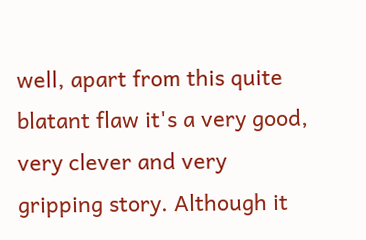well, apart from this quite blatant flaw it's a very good, very clever and very gripping story. Although it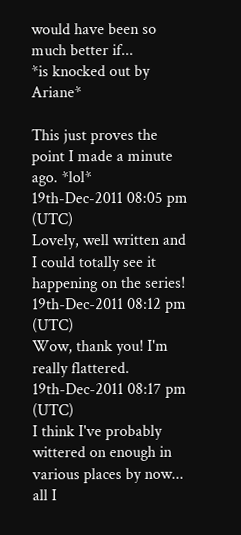would have been so much better if...
*is knocked out by Ariane*

This just proves the point I made a minute ago. *lol*
19th-Dec-2011 08:05 pm (UTC)
Lovely, well written and I could totally see it happening on the series!
19th-Dec-2011 08:12 pm (UTC)
Wow, thank you! I'm really flattered.
19th-Dec-2011 08:17 pm (UTC)
I think I've probably wittered on enough in various places by now... all I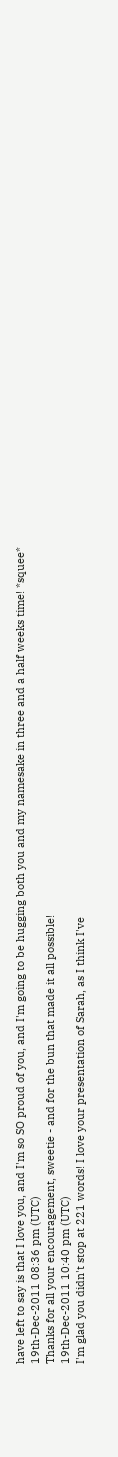have left to say is that I love you, and I'm so SO proud of you, and I'm going to be hugging both you and my namesake in three and a half weeks time! *squee*
19th-Dec-2011 08:36 pm (UTC)
Thanks for all your encouragement, sweetie - and for the bun that made it all possible!
19th-Dec-2011 10:40 pm (UTC)
I'm glad you didn't stop at 221 words! I love your presentation of Sarah, as I think I've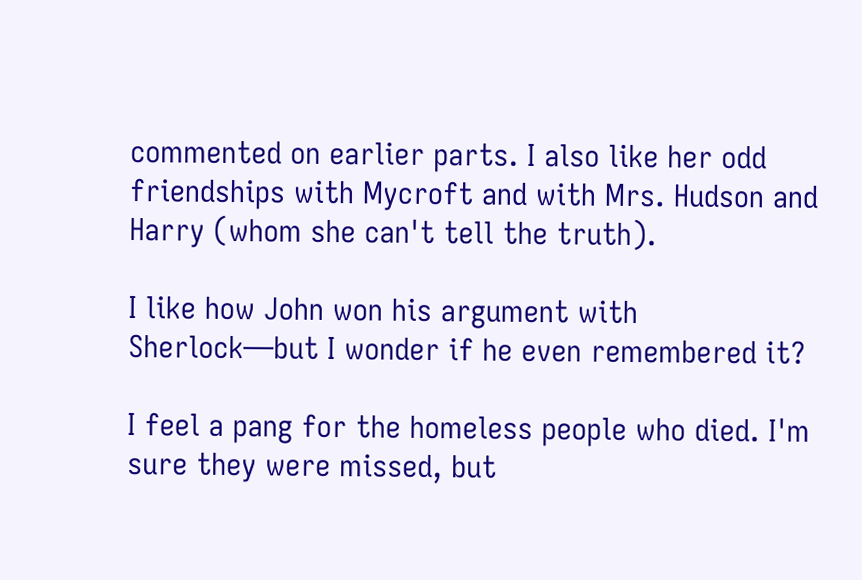commented on earlier parts. I also like her odd friendships with Mycroft and with Mrs. Hudson and Harry (whom she can't tell the truth).

I like how John won his argument with Sherlock—but I wonder if he even remembered it?

I feel a pang for the homeless people who died. I'm sure they were missed, but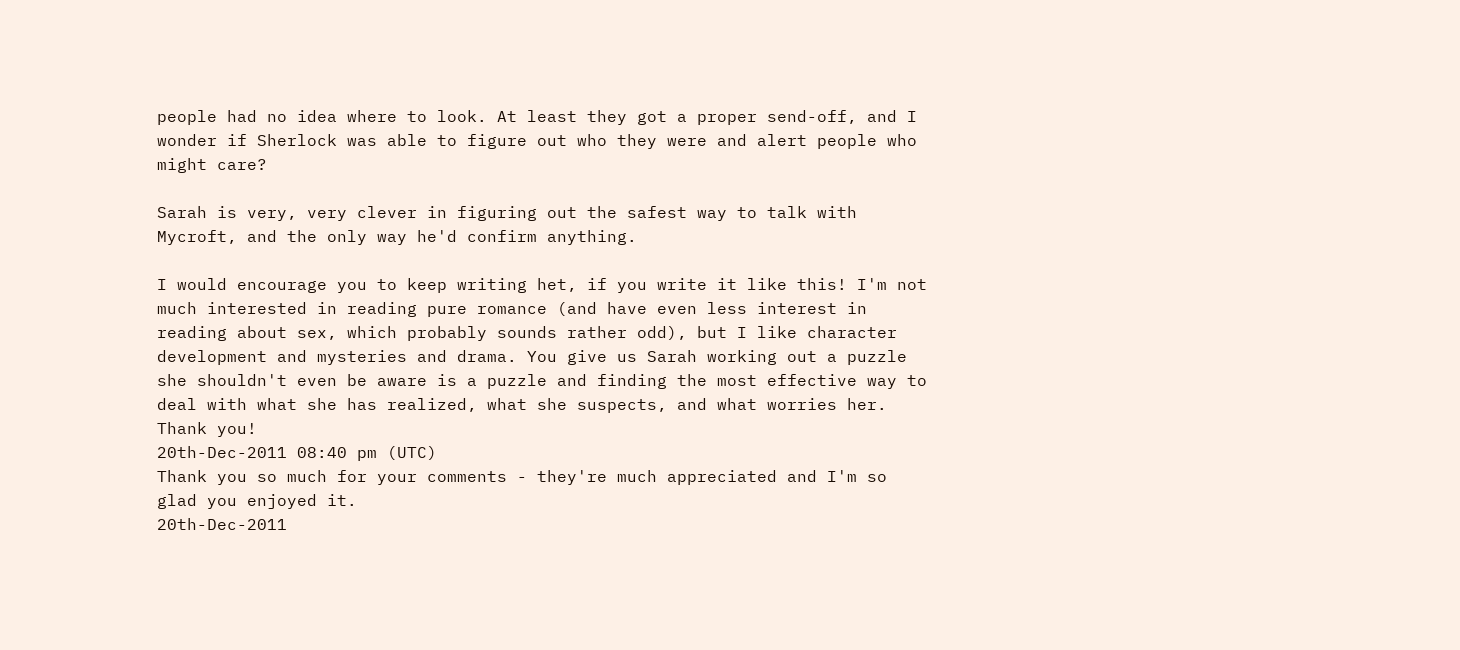people had no idea where to look. At least they got a proper send-off, and I wonder if Sherlock was able to figure out who they were and alert people who might care?

Sarah is very, very clever in figuring out the safest way to talk with Mycroft, and the only way he'd confirm anything.

I would encourage you to keep writing het, if you write it like this! I'm not much interested in reading pure romance (and have even less interest in reading about sex, which probably sounds rather odd), but I like character development and mysteries and drama. You give us Sarah working out a puzzle she shouldn't even be aware is a puzzle and finding the most effective way to deal with what she has realized, what she suspects, and what worries her. Thank you!
20th-Dec-2011 08:40 pm (UTC)
Thank you so much for your comments - they're much appreciated and I'm so glad you enjoyed it.
20th-Dec-2011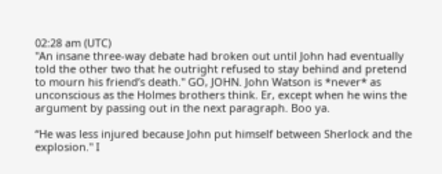02:28 am (UTC)
"An insane three-way debate had broken out until John had eventually told the other two that he outright refused to stay behind and pretend to mourn his friend’s death." GO, JOHN. John Watson is *never* as unconscious as the Holmes brothers think. Er, except when he wins the argument by passing out in the next paragraph. Boo ya.

“He was less injured because John put himself between Sherlock and the explosion." I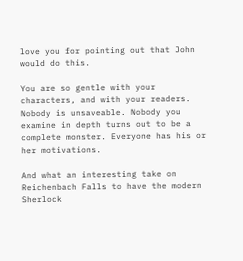love you for pointing out that John would do this.

You are so gentle with your characters, and with your readers. Nobody is unsaveable. Nobody you examine in depth turns out to be a complete monster. Everyone has his or her motivations.

And what an interesting take on Reichenbach Falls to have the modern Sherlock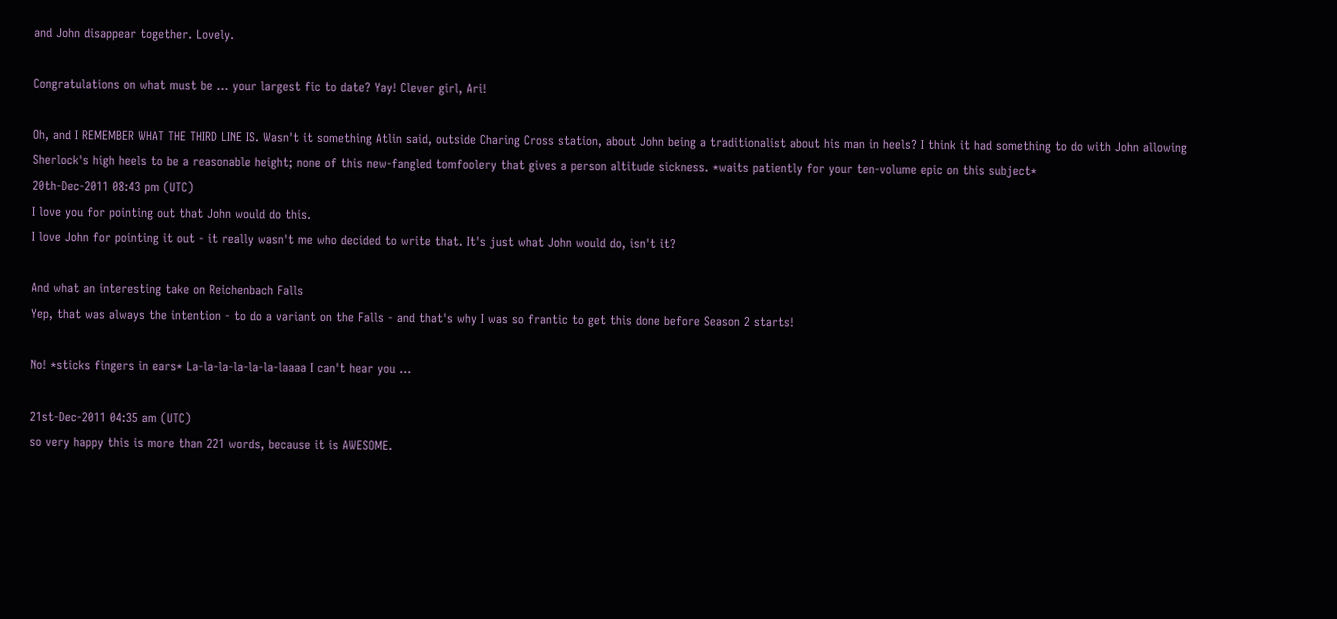and John disappear together. Lovely.

Congratulations on what must be ... your largest fic to date? Yay! Clever girl, Ari!

Oh, and I REMEMBER WHAT THE THIRD LINE IS. Wasn't it something Atlin said, outside Charing Cross station, about John being a traditionalist about his man in heels? I think it had something to do with John allowing Sherlock's high heels to be a reasonable height; none of this new-fangled tomfoolery that gives a person altitude sickness. *waits patiently for your ten-volume epic on this subject*
20th-Dec-2011 08:43 pm (UTC)
I love you for pointing out that John would do this.
I love John for pointing it out - it really wasn't me who decided to write that. It's just what John would do, isn't it?

And what an interesting take on Reichenbach Falls
Yep, that was always the intention - to do a variant on the Falls - and that's why I was so frantic to get this done before Season 2 starts!

No! *sticks fingers in ears* La-la-la-la-la-la-laaaa I can't hear you ...

21st-Dec-2011 04:35 am (UTC)
so very happy this is more than 221 words, because it is AWESOME.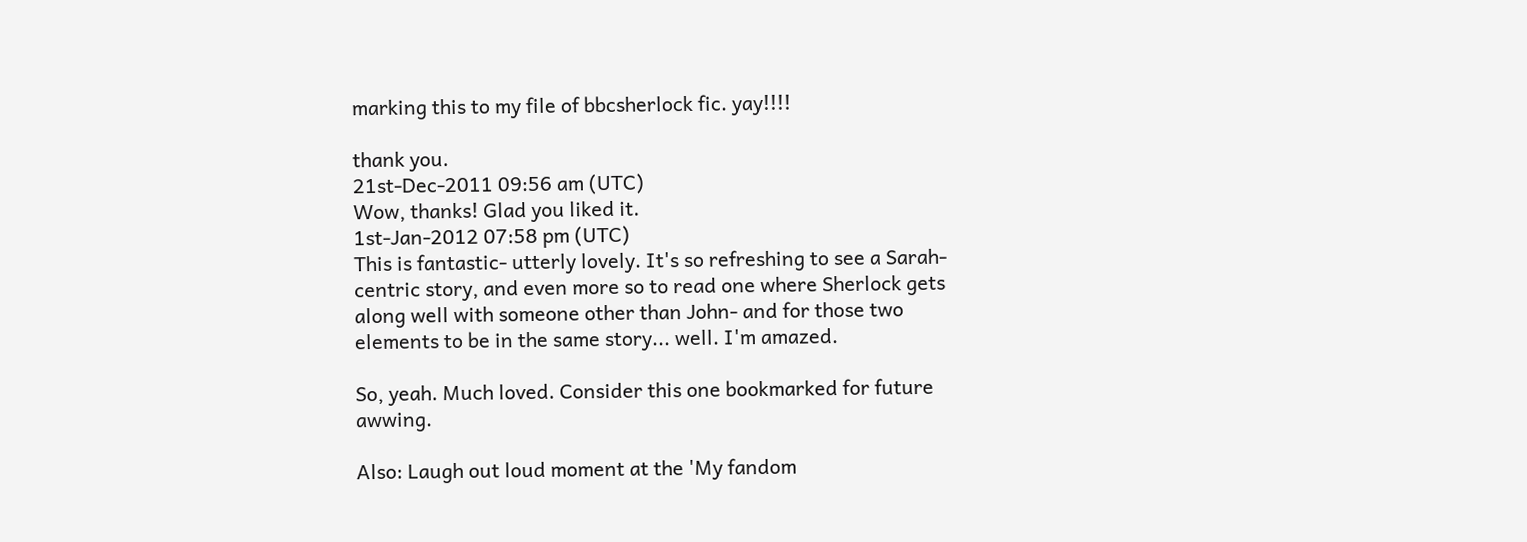marking this to my file of bbcsherlock fic. yay!!!!

thank you.
21st-Dec-2011 09:56 am (UTC)
Wow, thanks! Glad you liked it.
1st-Jan-2012 07:58 pm (UTC)
This is fantastic- utterly lovely. It's so refreshing to see a Sarah-centric story, and even more so to read one where Sherlock gets along well with someone other than John- and for those two elements to be in the same story... well. I'm amazed.

So, yeah. Much loved. Consider this one bookmarked for future awwing.

Also: Laugh out loud moment at the 'My fandom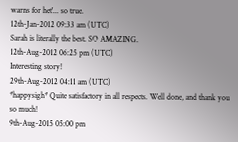warns for het'... so true.
12th-Jan-2012 09:33 am (UTC)
Sarah is literally the best. SO AMAZING.
12th-Aug-2012 06:25 pm (UTC)
Interesting story!
29th-Aug-2012 04:11 am (UTC)
*happysigh* Quite satisfactory in all respects. Well done, and thank you so much!
9th-Aug-2015 05:00 pm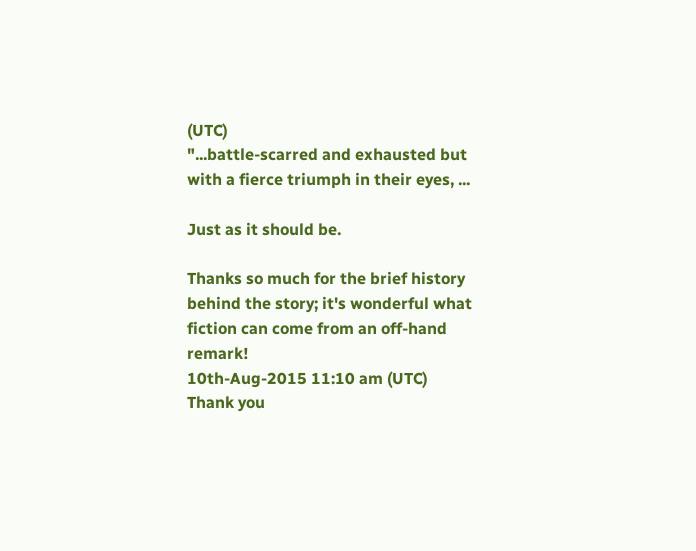(UTC)
"...battle-scarred and exhausted but with a fierce triumph in their eyes, ...

Just as it should be.

Thanks so much for the brief history behind the story; it's wonderful what fiction can come from an off-hand remark!
10th-Aug-2015 11:10 am (UTC)
Thank you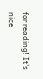for reading! It's nice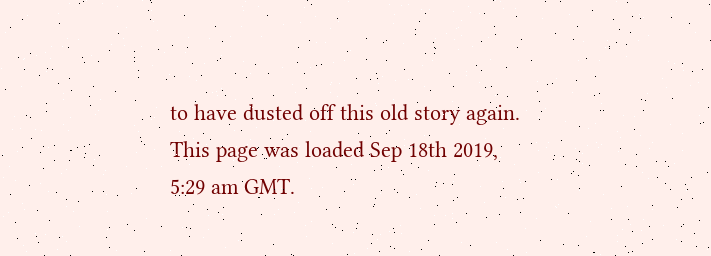to have dusted off this old story again.
This page was loaded Sep 18th 2019, 5:29 am GMT.